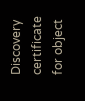Discovery certificate for object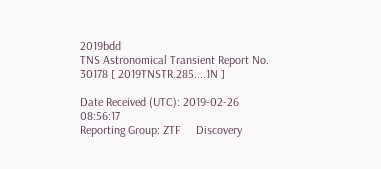2019bdd
TNS Astronomical Transient Report No. 30178 [ 2019TNSTR.285....1N ]

Date Received (UTC): 2019-02-26 08:56:17
Reporting Group: ZTF     Discovery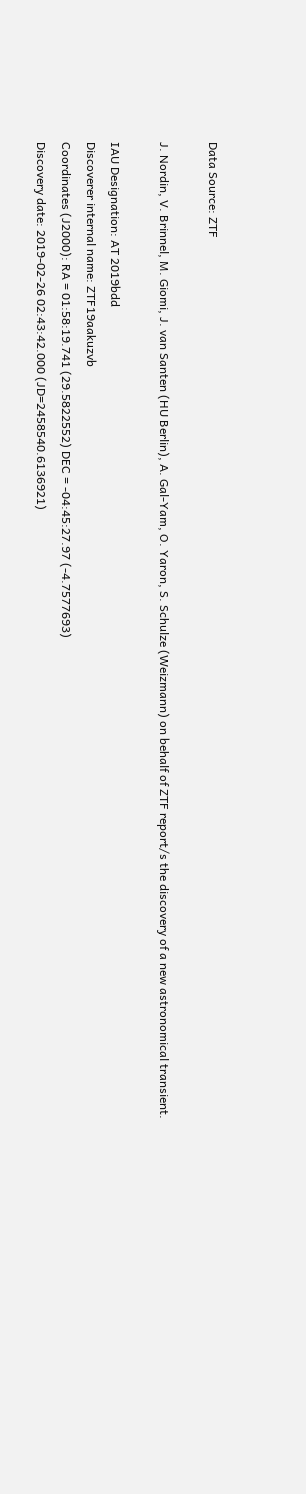Data Source: ZTF

J. Nordin, V. Brinnel, M. Giomi, J. van Santen (HU Berlin), A. Gal-Yam, O. Yaron, S. Schulze (Weizmann) on behalf of ZTF report/s the discovery of a new astronomical transient.

IAU Designation: AT 2019bdd
Discoverer internal name: ZTF19aakuzvb
Coordinates (J2000): RA = 01:58:19.741 (29.5822552) DEC = -04:45:27.97 (-4.7577693)
Discovery date: 2019-02-26 02:43:42.000 (JD=2458540.6136921)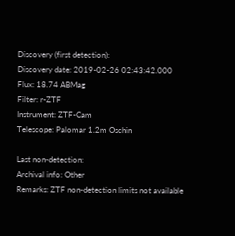Discovery (first detection):
Discovery date: 2019-02-26 02:43:42.000
Flux: 18.74 ABMag
Filter: r-ZTF
Instrument: ZTF-Cam
Telescope: Palomar 1.2m Oschin

Last non-detection:
Archival info: Other
Remarks: ZTF non-detection limits not available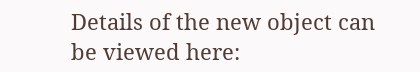Details of the new object can be viewed here: